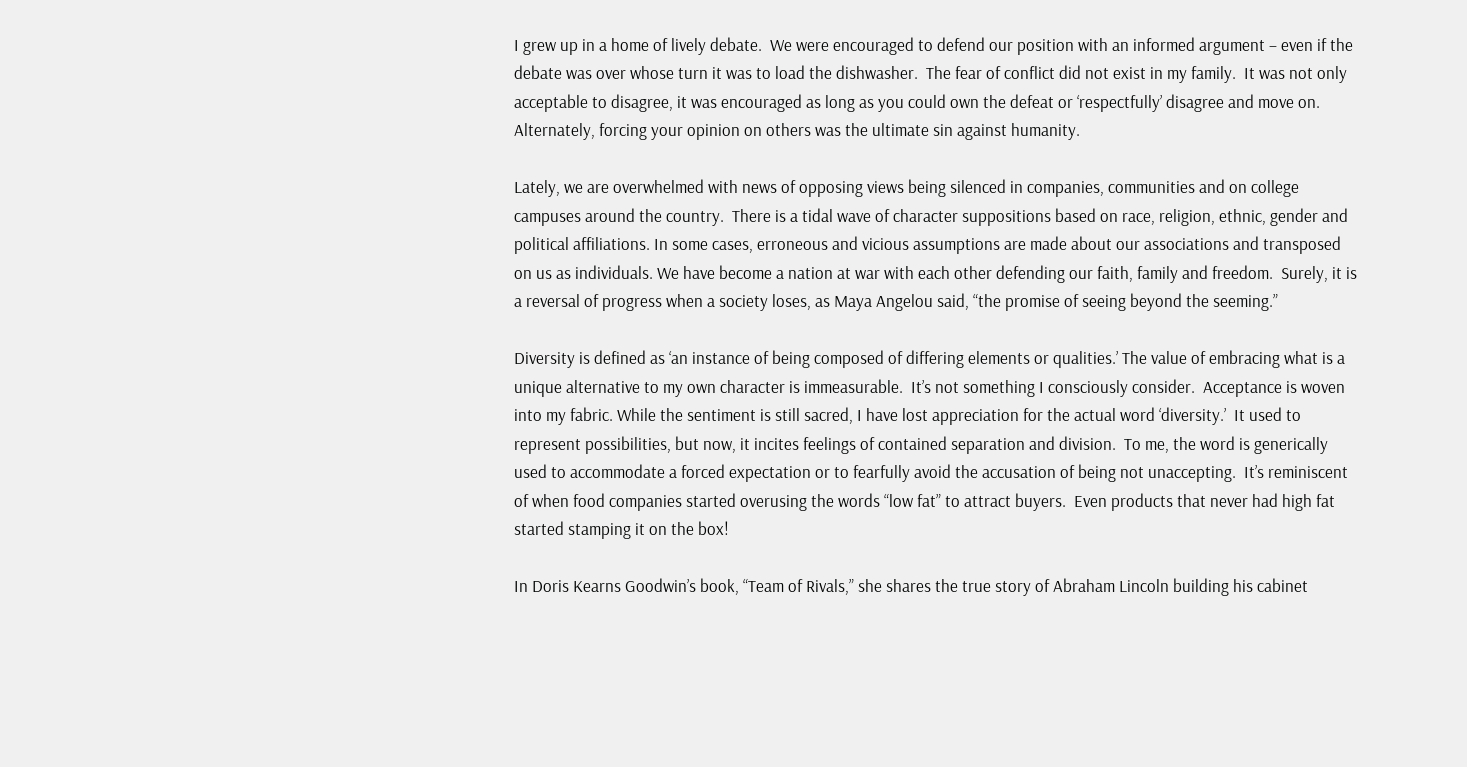I grew up in a home of lively debate.  We were encouraged to defend our position with an informed argument – even if the debate was over whose turn it was to load the dishwasher.  The fear of conflict did not exist in my family.  It was not only acceptable to disagree, it was encouraged as long as you could own the defeat or ‘respectfully’ disagree and move on.  Alternately, forcing your opinion on others was the ultimate sin against humanity.

Lately, we are overwhelmed with news of opposing views being silenced in companies, communities and on college campuses around the country.  There is a tidal wave of character suppositions based on race, religion, ethnic, gender and political affiliations. In some cases, erroneous and vicious assumptions are made about our associations and transposed on us as individuals. We have become a nation at war with each other defending our faith, family and freedom.  Surely, it is a reversal of progress when a society loses, as Maya Angelou said, “the promise of seeing beyond the seeming.”

Diversity is defined as ‘an instance of being composed of differing elements or qualities.’ The value of embracing what is a unique alternative to my own character is immeasurable.  It’s not something I consciously consider.  Acceptance is woven into my fabric. While the sentiment is still sacred, I have lost appreciation for the actual word ‘diversity.’  It used to represent possibilities, but now, it incites feelings of contained separation and division.  To me, the word is generically used to accommodate a forced expectation or to fearfully avoid the accusation of being not unaccepting.  It’s reminiscent of when food companies started overusing the words “low fat” to attract buyers.  Even products that never had high fat started stamping it on the box!

In Doris Kearns Goodwin’s book, “Team of Rivals,” she shares the true story of Abraham Lincoln building his cabinet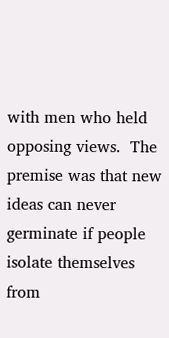with men who held opposing views.  The premise was that new ideas can never germinate if people isolate themselves from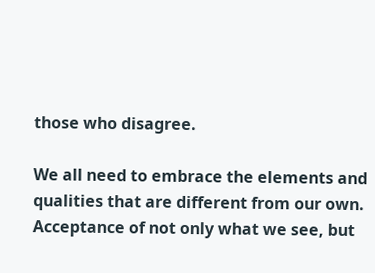those who disagree.

We all need to embrace the elements and qualities that are different from our own. Acceptance of not only what we see, but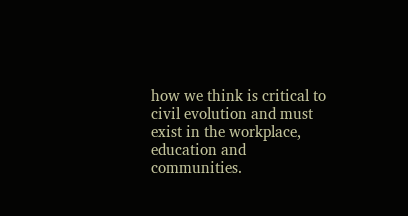how we think is critical to civil evolution and must exist in the workplace, education and communities.